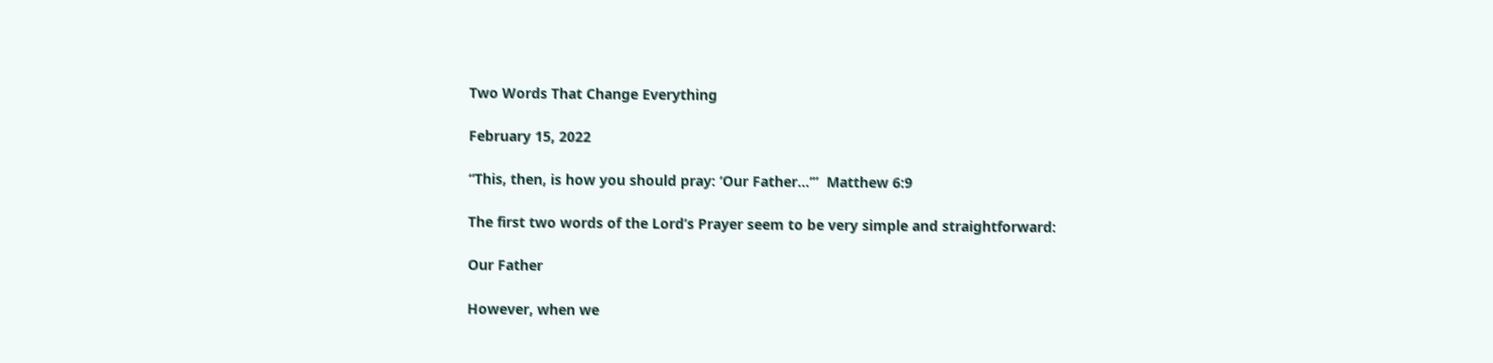Two Words That Change Everything

February 15, 2022

“This, then, is how you should pray: ‘Our Father…’”  Matthew 6:9

The first two words of the Lord’s Prayer seem to be very simple and straightforward:

Our Father

However, when we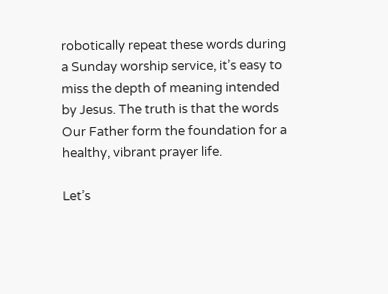robotically repeat these words during a Sunday worship service, it’s easy to miss the depth of meaning intended by Jesus. The truth is that the words Our Father form the foundation for a healthy, vibrant prayer life.

Let’s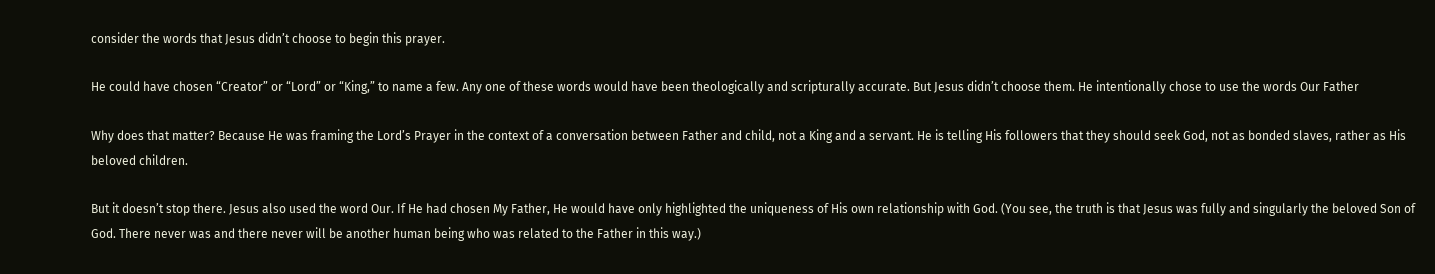consider the words that Jesus didn’t choose to begin this prayer.

He could have chosen “Creator” or “Lord” or “King,” to name a few. Any one of these words would have been theologically and scripturally accurate. But Jesus didn’t choose them. He intentionally chose to use the words Our Father

Why does that matter? Because He was framing the Lord’s Prayer in the context of a conversation between Father and child, not a King and a servant. He is telling His followers that they should seek God, not as bonded slaves, rather as His beloved children.

But it doesn’t stop there. Jesus also used the word Our. If He had chosen My Father, He would have only highlighted the uniqueness of His own relationship with God. (You see, the truth is that Jesus was fully and singularly the beloved Son of God. There never was and there never will be another human being who was related to the Father in this way.)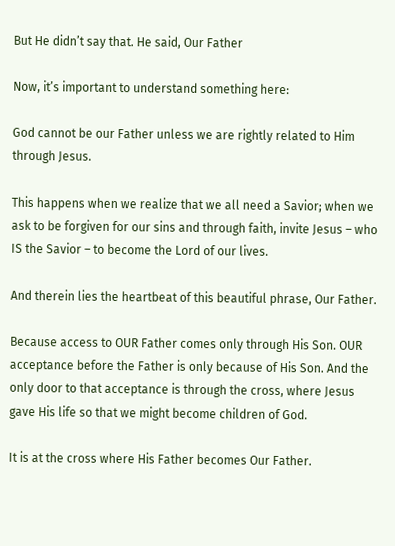But He didn’t say that. He said, Our Father

Now, it’s important to understand something here:

God cannot be our Father unless we are rightly related to Him through Jesus.

This happens when we realize that we all need a Savior; when we ask to be forgiven for our sins and through faith, invite Jesus – who IS the Savior – to become the Lord of our lives.

And therein lies the heartbeat of this beautiful phrase, Our Father.

Because access to OUR Father comes only through His Son. OUR acceptance before the Father is only because of His Son. And the only door to that acceptance is through the cross, where Jesus gave His life so that we might become children of God.

It is at the cross where His Father becomes Our Father.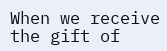When we receive the gift of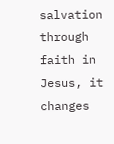salvation through faith in Jesus, it changes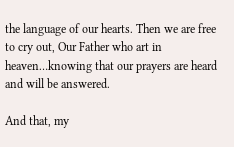the language of our hearts. Then we are free to cry out, Our Father who art in heaven…knowing that our prayers are heard and will be answered.

And that, my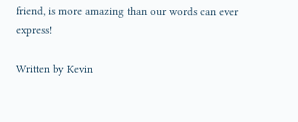friend, is more amazing than our words can ever express!

Written by Kevin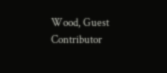Wood, Guest Contributor